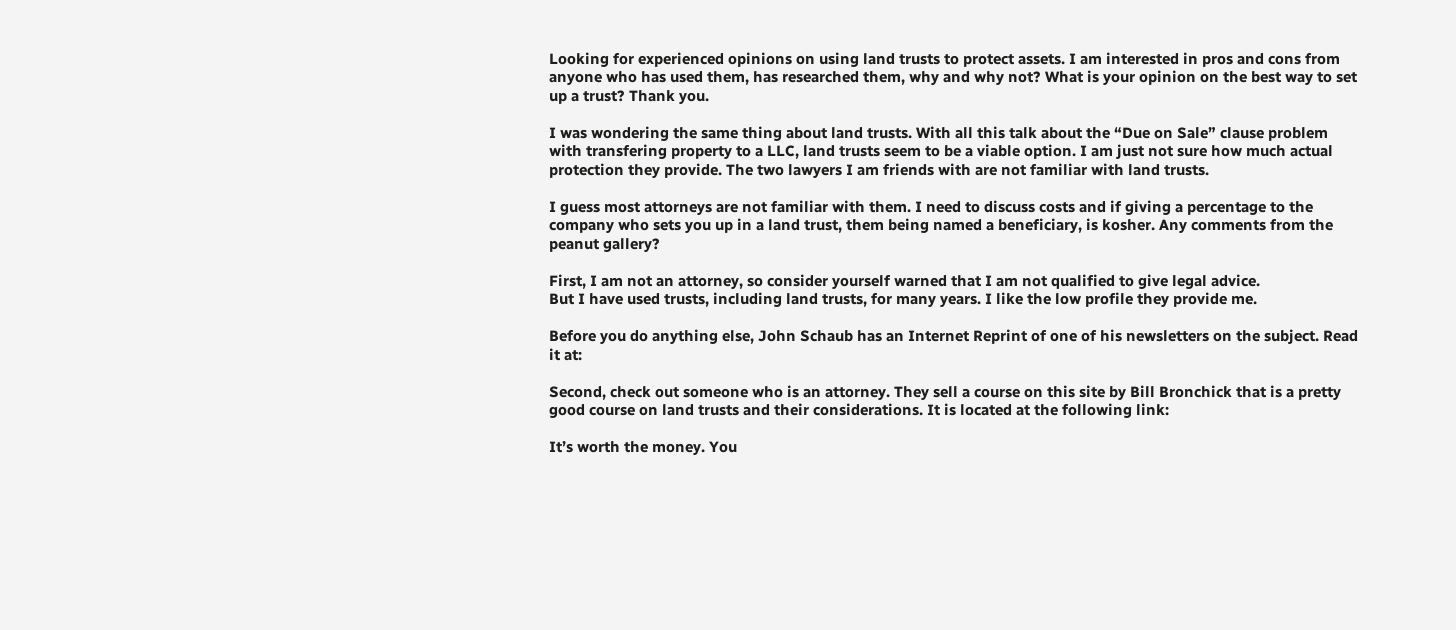Looking for experienced opinions on using land trusts to protect assets. I am interested in pros and cons from anyone who has used them, has researched them, why and why not? What is your opinion on the best way to set up a trust? Thank you.

I was wondering the same thing about land trusts. With all this talk about the “Due on Sale” clause problem with transfering property to a LLC, land trusts seem to be a viable option. I am just not sure how much actual protection they provide. The two lawyers I am friends with are not familiar with land trusts.

I guess most attorneys are not familiar with them. I need to discuss costs and if giving a percentage to the company who sets you up in a land trust, them being named a beneficiary, is kosher. Any comments from the peanut gallery?

First, I am not an attorney, so consider yourself warned that I am not qualified to give legal advice.
But I have used trusts, including land trusts, for many years. I like the low profile they provide me.

Before you do anything else, John Schaub has an Internet Reprint of one of his newsletters on the subject. Read it at:

Second, check out someone who is an attorney. They sell a course on this site by Bill Bronchick that is a pretty good course on land trusts and their considerations. It is located at the following link:

It’s worth the money. You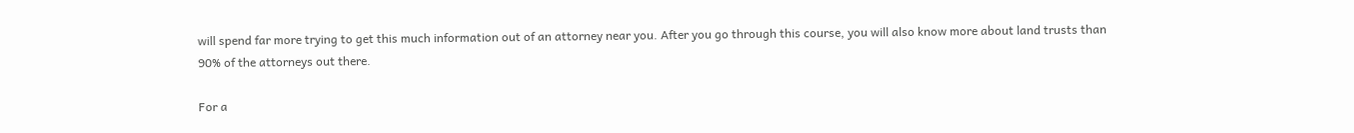will spend far more trying to get this much information out of an attorney near you. After you go through this course, you will also know more about land trusts than 90% of the attorneys out there.

For a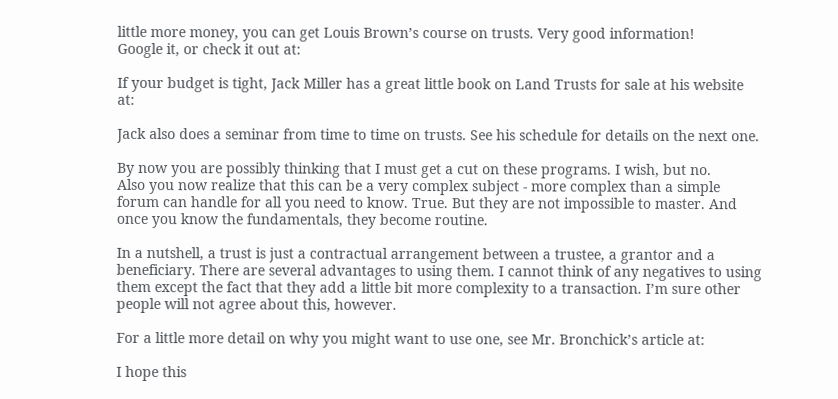little more money, you can get Louis Brown’s course on trusts. Very good information!
Google it, or check it out at:

If your budget is tight, Jack Miller has a great little book on Land Trusts for sale at his website at:

Jack also does a seminar from time to time on trusts. See his schedule for details on the next one.

By now you are possibly thinking that I must get a cut on these programs. I wish, but no.
Also you now realize that this can be a very complex subject - more complex than a simple forum can handle for all you need to know. True. But they are not impossible to master. And once you know the fundamentals, they become routine.

In a nutshell, a trust is just a contractual arrangement between a trustee, a grantor and a beneficiary. There are several advantages to using them. I cannot think of any negatives to using them except the fact that they add a little bit more complexity to a transaction. I’m sure other people will not agree about this, however.

For a little more detail on why you might want to use one, see Mr. Bronchick’s article at:

I hope this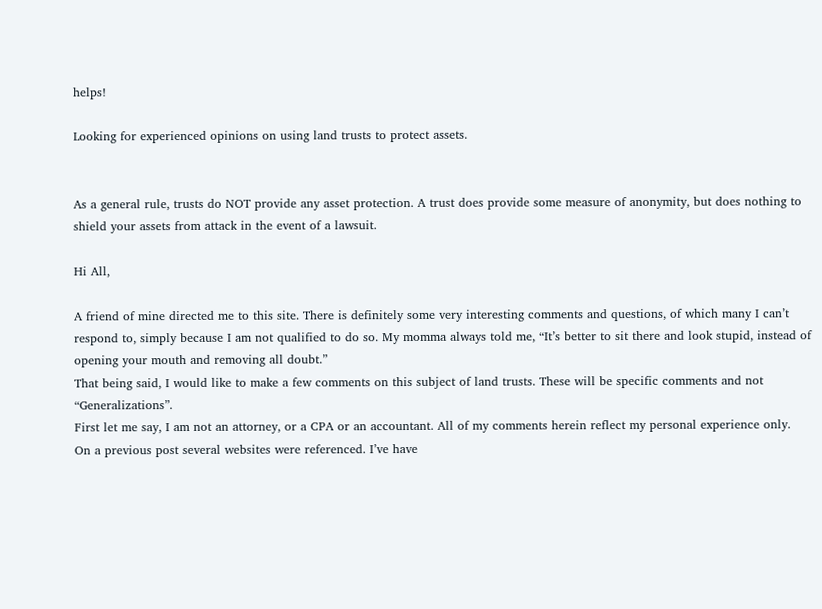helps!

Looking for experienced opinions on using land trusts to protect assets.


As a general rule, trusts do NOT provide any asset protection. A trust does provide some measure of anonymity, but does nothing to shield your assets from attack in the event of a lawsuit.

Hi All,

A friend of mine directed me to this site. There is definitely some very interesting comments and questions, of which many I can’t respond to, simply because I am not qualified to do so. My momma always told me, “It’s better to sit there and look stupid, instead of opening your mouth and removing all doubt.”
That being said, I would like to make a few comments on this subject of land trusts. These will be specific comments and not “Generalizations”.
First let me say, I am not an attorney, or a CPA or an accountant. All of my comments herein reflect my personal experience only.
On a previous post several websites were referenced. I’ve have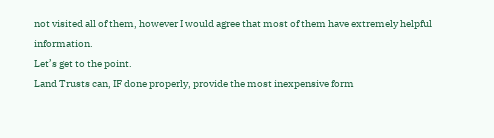not visited all of them, however I would agree that most of them have extremely helpful information.
Let’s get to the point.
Land Trusts can, IF done properly, provide the most inexpensive form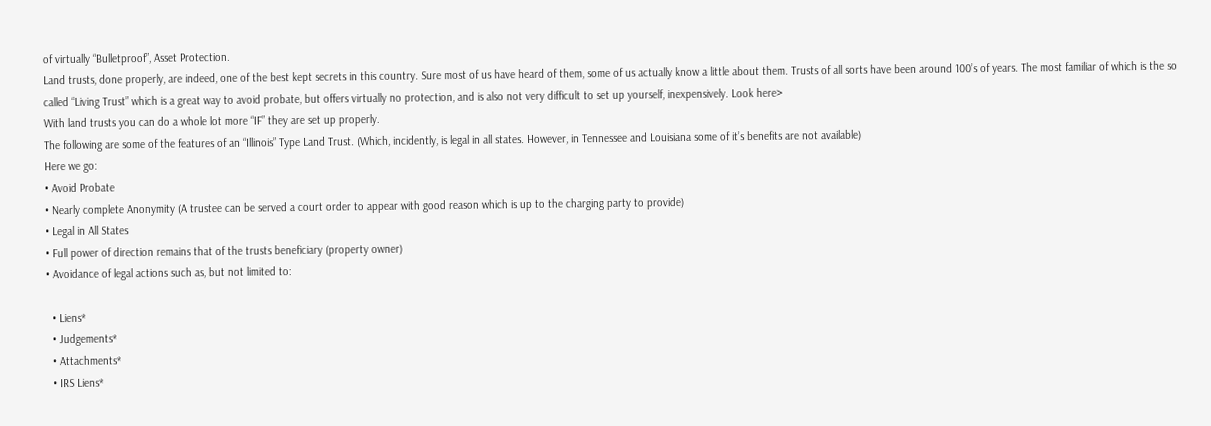of virtually “Bulletproof”, Asset Protection.
Land trusts, done properly, are indeed, one of the best kept secrets in this country. Sure most of us have heard of them, some of us actually know a little about them. Trusts of all sorts have been around 100’s of years. The most familiar of which is the so called “Living Trust” which is a great way to avoid probate, but offers virtually no protection, and is also not very difficult to set up yourself, inexpensively. Look here>
With land trusts you can do a whole lot more “IF” they are set up properly.
The following are some of the features of an “Illinois” Type Land Trust. (Which, incidently, is legal in all states. However, in Tennessee and Louisiana some of it’s benefits are not available)
Here we go:
• Avoid Probate
• Nearly complete Anonymity (A trustee can be served a court order to appear with good reason which is up to the charging party to provide)
• Legal in All States
• Full power of direction remains that of the trusts beneficiary (property owner)
• Avoidance of legal actions such as, but not limited to:

  • Liens*
  • Judgements*
  • Attachments*
  • IRS Liens*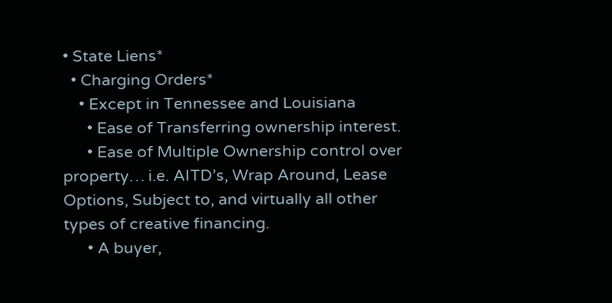• State Liens*
  • Charging Orders*
    • Except in Tennessee and Louisiana
      • Ease of Transferring ownership interest.
      • Ease of Multiple Ownership control over property… i.e. AITD’s, Wrap Around, Lease Options, Subject to, and virtually all other types of creative financing.
      • A buyer,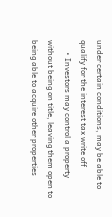under certain conditions, may be able to qualify for the interest tax write off
      • Investors may control a property without being on title, leaving them open to being able to acquire other properties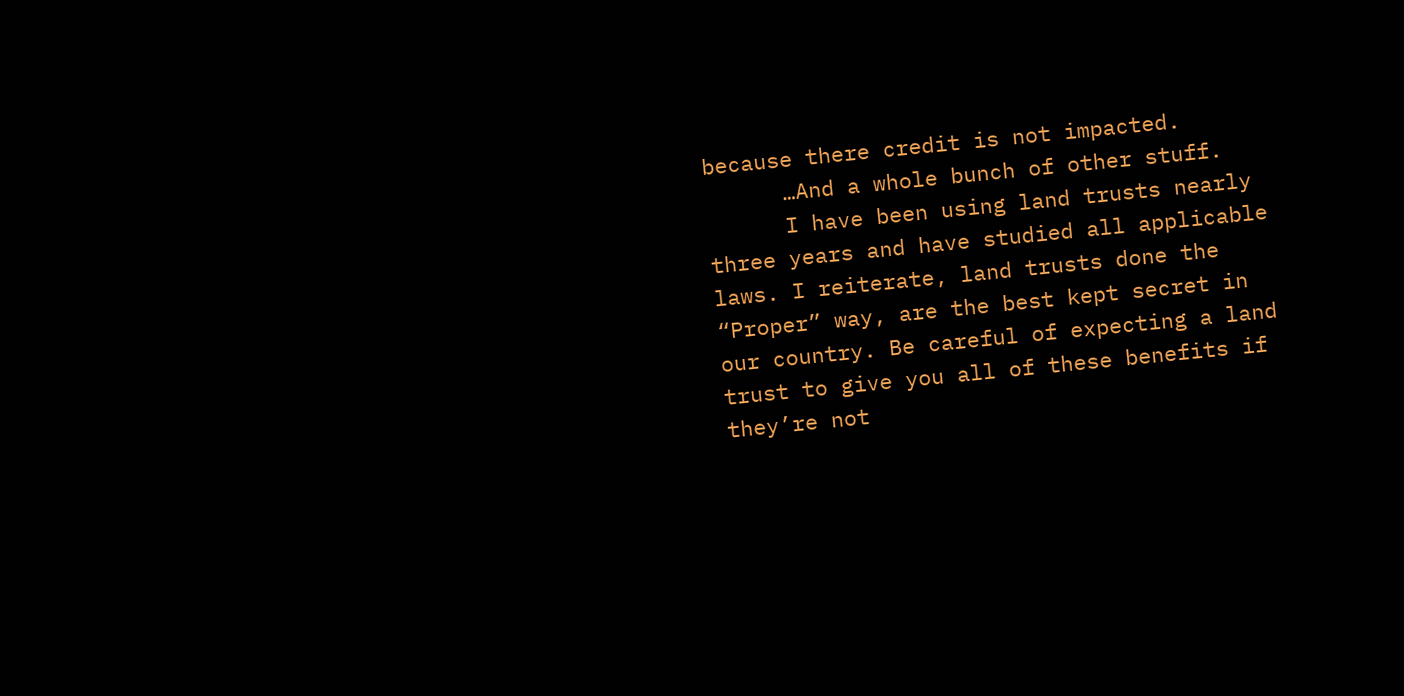because there credit is not impacted.
      …And a whole bunch of other stuff.
      I have been using land trusts nearly three years and have studied all applicable laws. I reiterate, land trusts done the “Proper” way, are the best kept secret in our country. Be careful of expecting a land trust to give you all of these benefits if they’re not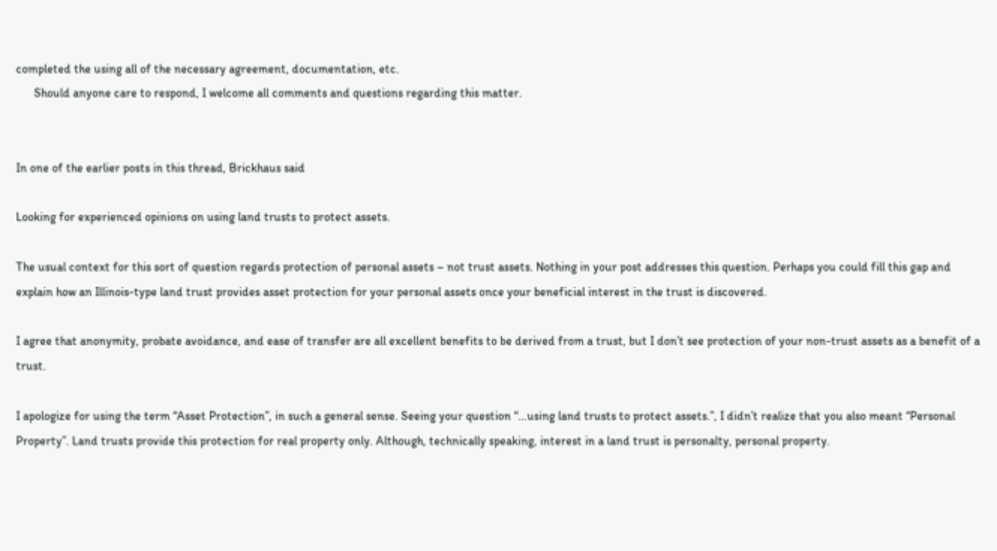completed the using all of the necessary agreement, documentation, etc.
      Should anyone care to respond, I welcome all comments and questions regarding this matter.


In one of the earlier posts in this thread, Brickhaus said

Looking for experienced opinions on using land trusts to protect assets.

The usual context for this sort of question regards protection of personal assets – not trust assets. Nothing in your post addresses this question. Perhaps you could fill this gap and explain how an Illinois-type land trust provides asset protection for your personal assets once your beneficial interest in the trust is discovered.

I agree that anonymity, probate avoidance, and ease of transfer are all excellent benefits to be derived from a trust, but I don’t see protection of your non-trust assets as a benefit of a trust.

I apologize for using the term “Asset Protection”, in such a general sense. Seeing your question “…using land trusts to protect assets.”, I didn’t realize that you also meant “Personal Property”. Land trusts provide this protection for real property only. Although, technically speaking, interest in a land trust is personalty, personal property.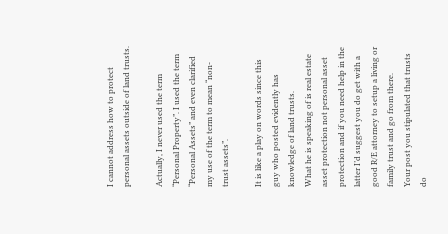I cannot address how to protect personal assets outside of land trusts.

Actually, I never used the term “Personal Property”. I used the term “Personal Assets” and even clarified my use of the term to mean “non-trust assets”.

It is like a play on words since this guy who posted evidently has knowledge of land trusts.
What he is speaking of is real estate asset protection not personal asset protection and if you need help in the latter I’d suggest you do get with a good R/E attorney to setup a living or family trust and go from there.
Your post you stipulated that trusts do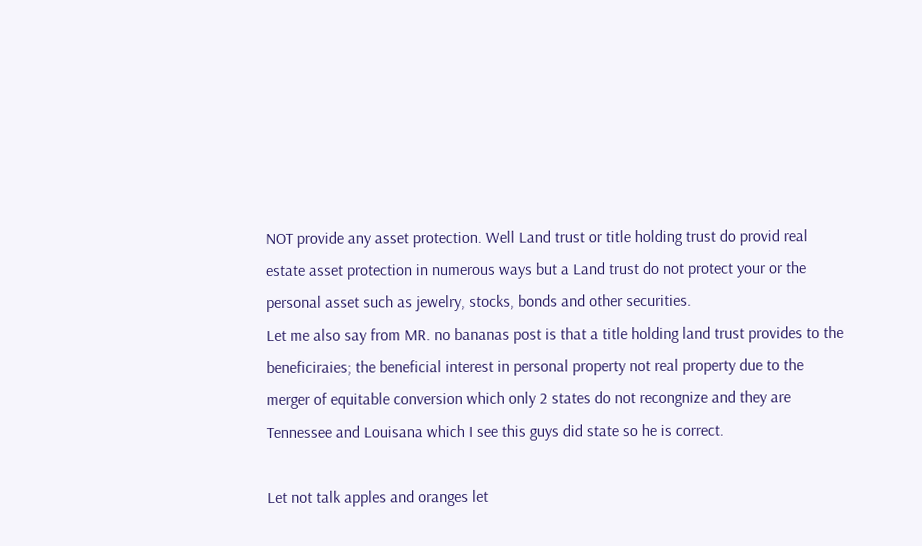NOT provide any asset protection. Well Land trust or title holding trust do provid real estate asset protection in numerous ways but a Land trust do not protect your or the personal asset such as jewelry, stocks, bonds and other securities.
Let me also say from MR. no bananas post is that a title holding land trust provides to the beneficiraies; the beneficial interest in personal property not real property due to the merger of equitable conversion which only 2 states do not recongnize and they are Tennessee and Louisana which I see this guys did state so he is correct.

Let not talk apples and oranges let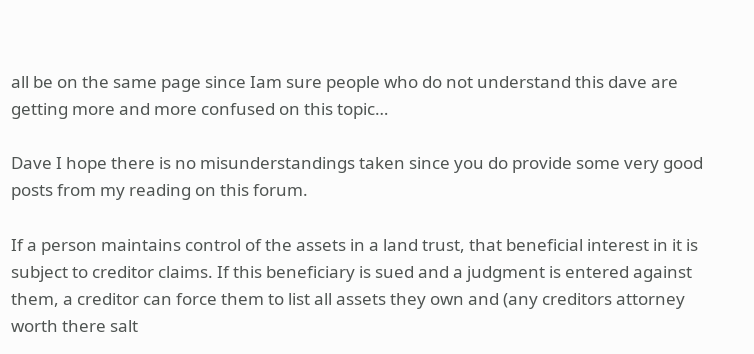all be on the same page since Iam sure people who do not understand this dave are getting more and more confused on this topic…

Dave I hope there is no misunderstandings taken since you do provide some very good posts from my reading on this forum.

If a person maintains control of the assets in a land trust, that beneficial interest in it is subject to creditor claims. If this beneficiary is sued and a judgment is entered against them, a creditor can force them to list all assets they own and (any creditors attorney worth there salt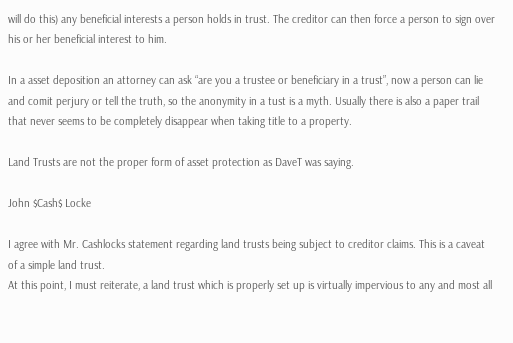will do this) any beneficial interests a person holds in trust. The creditor can then force a person to sign over his or her beneficial interest to him.

In a asset deposition an attorney can ask “are you a trustee or beneficiary in a trust”, now a person can lie and comit perjury or tell the truth, so the anonymity in a tust is a myth. Usually there is also a paper trail that never seems to be completely disappear when taking title to a property.

Land Trusts are not the proper form of asset protection as DaveT was saying.

John $Cash$ Locke

I agree with Mr. Cashlocks statement regarding land trusts being subject to creditor claims. This is a caveat of a simple land trust.
At this point, I must reiterate, a land trust which is properly set up is virtually impervious to any and most all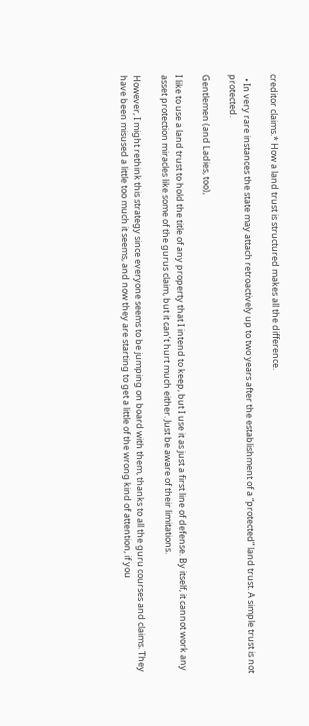creditor claims.* How a land trust is structured makes all the difference.

  • In very rare instances the state may attach retroactively up to two years after the establishment of a “protected” land trust. A simple trust is not protected.

Gentlemen (and Ladies, too),

I like to use a land trust to hold the title of any property that I intend to keep, but I use it as just a first line of defense. By itself, it cannot work any asset protection miracles like some of the gurus claim, but it can’t hurt much either. Just be aware of their limitations.

However, I might rethink this strategy since everyone seems to be jumping on board with them, thanks to all the guru courses and claims. They have been misused a little too much it seems, and now they are starting to get a little of the wrong kind of attention, if you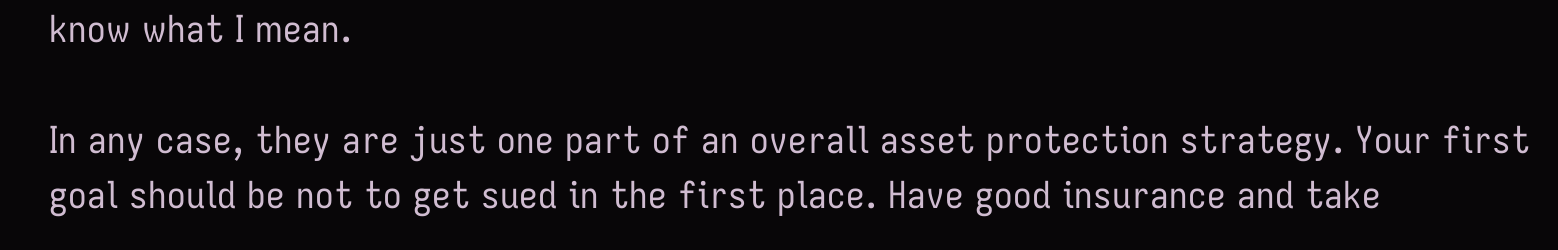know what I mean.

In any case, they are just one part of an overall asset protection strategy. Your first goal should be not to get sued in the first place. Have good insurance and take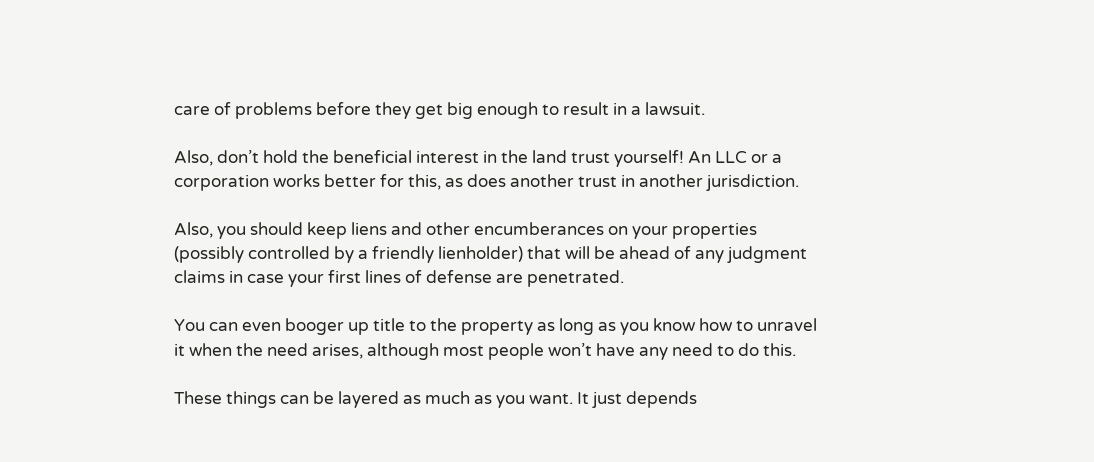care of problems before they get big enough to result in a lawsuit.

Also, don’t hold the beneficial interest in the land trust yourself! An LLC or a corporation works better for this, as does another trust in another jurisdiction.

Also, you should keep liens and other encumberances on your properties (possibly controlled by a friendly lienholder) that will be ahead of any judgment claims in case your first lines of defense are penetrated.

You can even booger up title to the property as long as you know how to unravel it when the need arises, although most people won’t have any need to do this.

These things can be layered as much as you want. It just depends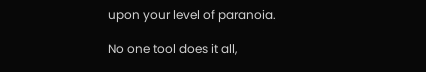upon your level of paranoia.

No one tool does it all,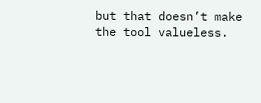but that doesn’t make the tool valueless.